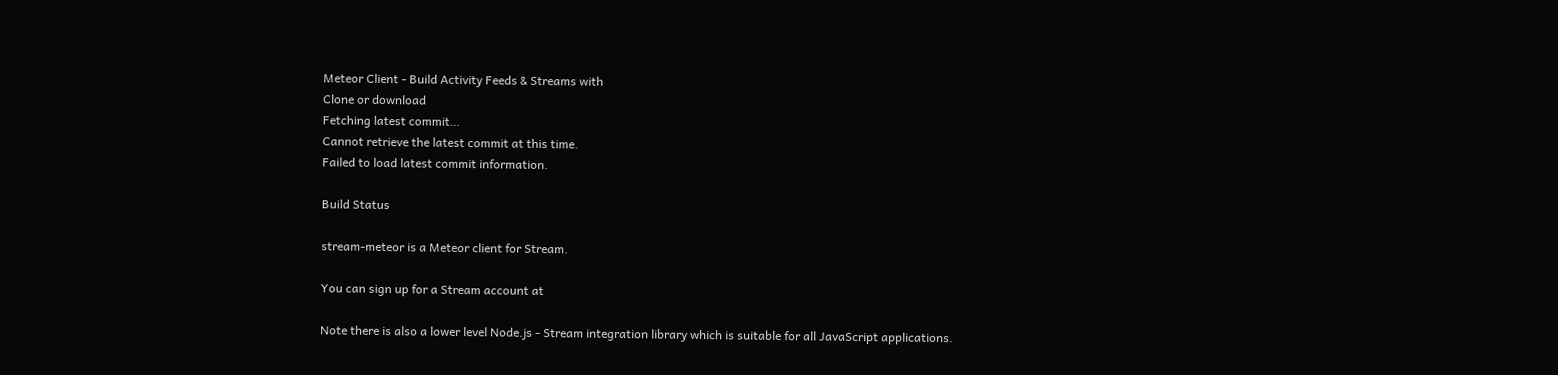Meteor Client - Build Activity Feeds & Streams with
Clone or download
Fetching latest commit…
Cannot retrieve the latest commit at this time.
Failed to load latest commit information.

Build Status

stream-meteor is a Meteor client for Stream.

You can sign up for a Stream account at

Note there is also a lower level Node.js - Stream integration library which is suitable for all JavaScript applications.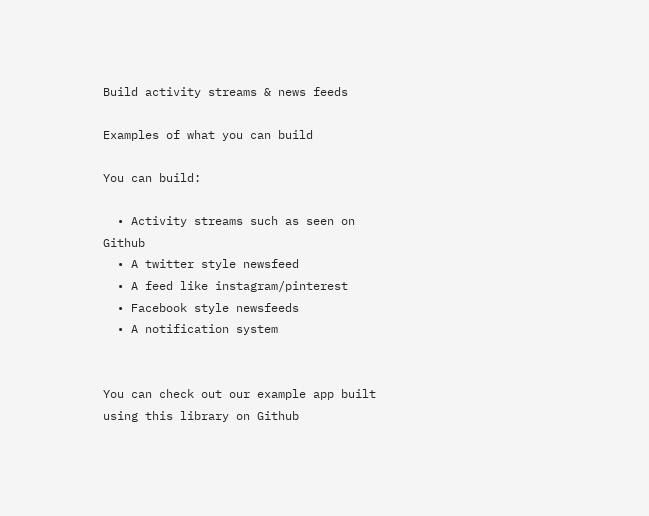Build activity streams & news feeds

Examples of what you can build

You can build:

  • Activity streams such as seen on Github
  • A twitter style newsfeed
  • A feed like instagram/pinterest
  • Facebook style newsfeeds
  • A notification system


You can check out our example app built using this library on Github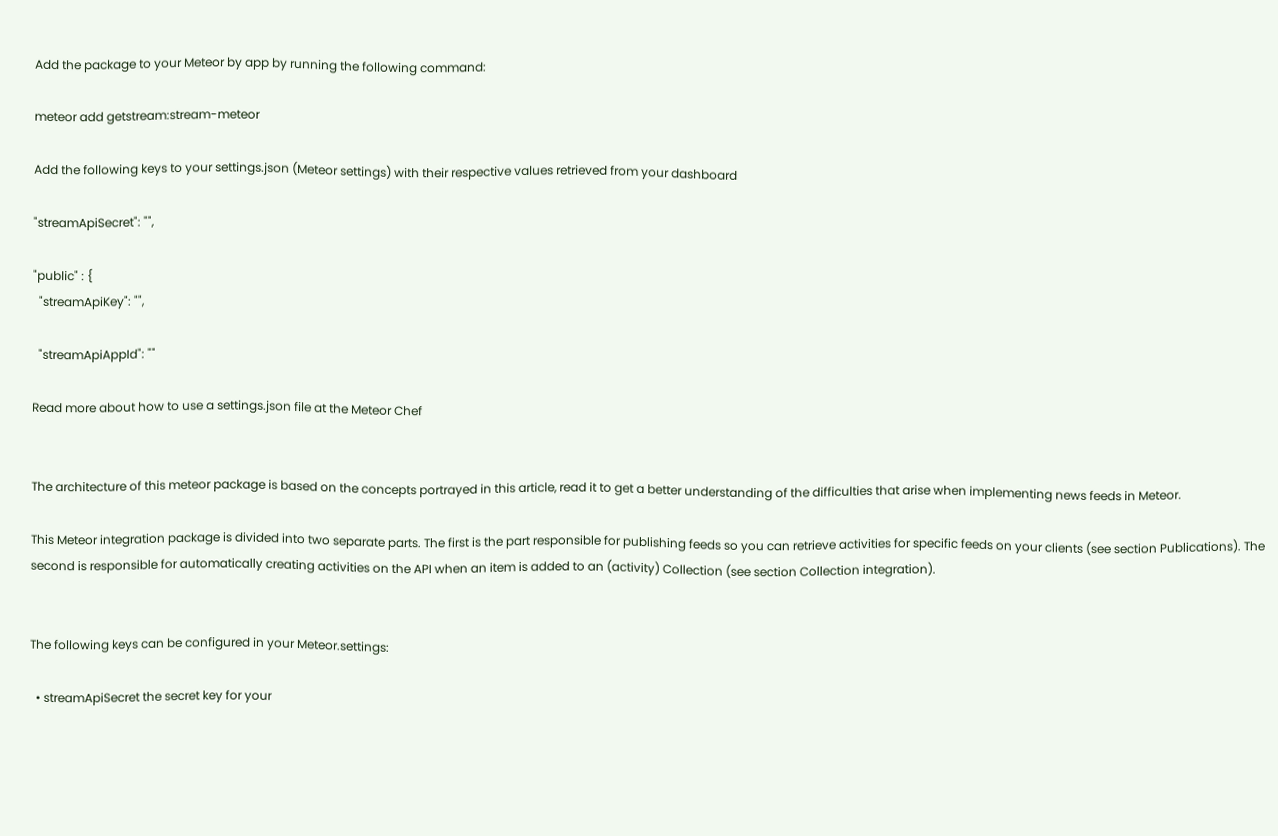Add the package to your Meteor by app by running the following command:

meteor add getstream:stream-meteor

Add the following keys to your settings.json (Meteor settings) with their respective values retrieved from your dashboard

"streamApiSecret": "",

"public" : {
  "streamApiKey": "",

  "streamApiAppId": ""

Read more about how to use a settings.json file at the Meteor Chef


The architecture of this meteor package is based on the concepts portrayed in this article, read it to get a better understanding of the difficulties that arise when implementing news feeds in Meteor.

This Meteor integration package is divided into two separate parts. The first is the part responsible for publishing feeds so you can retrieve activities for specific feeds on your clients (see section Publications). The second is responsible for automatically creating activities on the API when an item is added to an (activity) Collection (see section Collection integration).


The following keys can be configured in your Meteor.settings:

  • streamApiSecret the secret key for your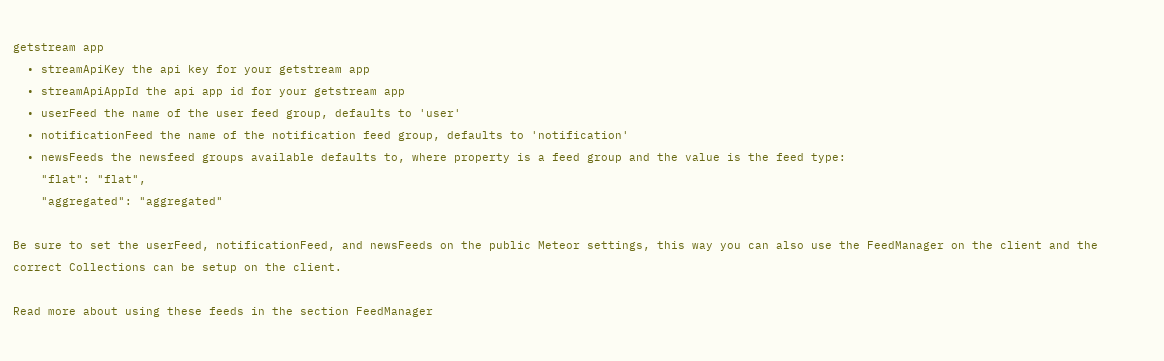getstream app
  • streamApiKey the api key for your getstream app
  • streamApiAppId the api app id for your getstream app
  • userFeed the name of the user feed group, defaults to 'user'
  • notificationFeed the name of the notification feed group, defaults to 'notification'
  • newsFeeds the newsfeed groups available defaults to, where property is a feed group and the value is the feed type:
    "flat": "flat",
    "aggregated": "aggregated"

Be sure to set the userFeed, notificationFeed, and newsFeeds on the public Meteor settings, this way you can also use the FeedManager on the client and the correct Collections can be setup on the client.

Read more about using these feeds in the section FeedManager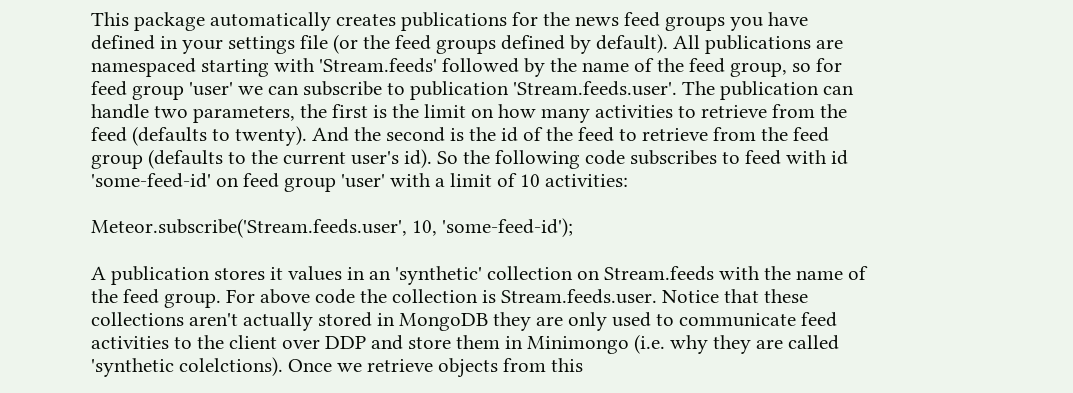This package automatically creates publications for the news feed groups you have defined in your settings file (or the feed groups defined by default). All publications are namespaced starting with 'Stream.feeds' followed by the name of the feed group, so for feed group 'user' we can subscribe to publication 'Stream.feeds.user'. The publication can handle two parameters, the first is the limit on how many activities to retrieve from the feed (defaults to twenty). And the second is the id of the feed to retrieve from the feed group (defaults to the current user's id). So the following code subscribes to feed with id 'some-feed-id' on feed group 'user' with a limit of 10 activities:

Meteor.subscribe('Stream.feeds.user', 10, 'some-feed-id');

A publication stores it values in an 'synthetic' collection on Stream.feeds with the name of the feed group. For above code the collection is Stream.feeds.user. Notice that these collections aren't actually stored in MongoDB they are only used to communicate feed activities to the client over DDP and store them in Minimongo (i.e. why they are called 'synthetic colelctions). Once we retrieve objects from this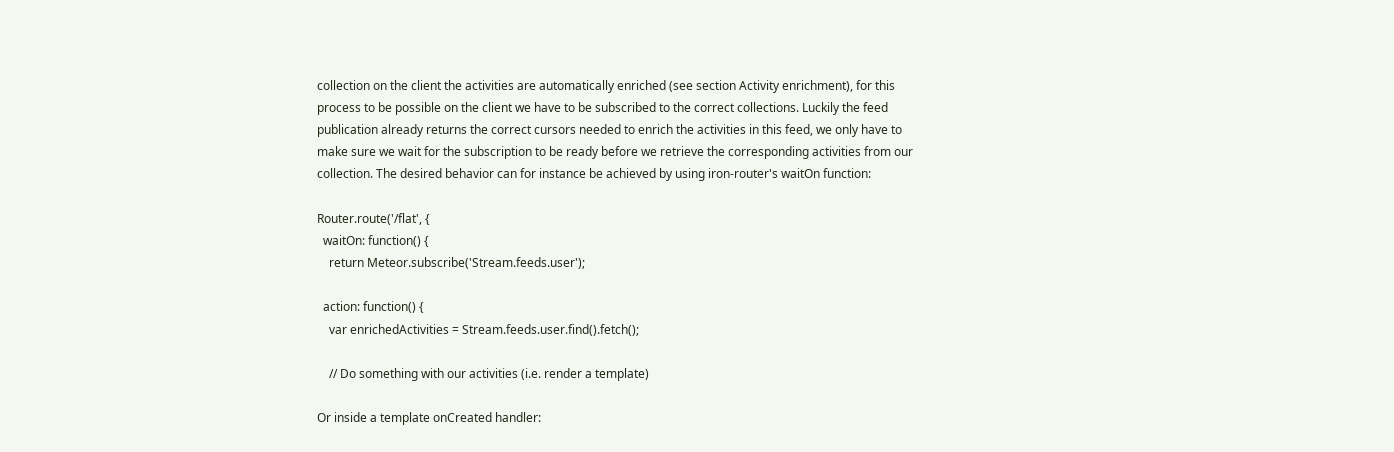collection on the client the activities are automatically enriched (see section Activity enrichment), for this process to be possible on the client we have to be subscribed to the correct collections. Luckily the feed publication already returns the correct cursors needed to enrich the activities in this feed, we only have to make sure we wait for the subscription to be ready before we retrieve the corresponding activities from our collection. The desired behavior can for instance be achieved by using iron-router's waitOn function:

Router.route('/flat', {
  waitOn: function() {
    return Meteor.subscribe('Stream.feeds.user');

  action: function() {
    var enrichedActivities = Stream.feeds.user.find().fetch();

    // Do something with our activities (i.e. render a template)

Or inside a template onCreated handler: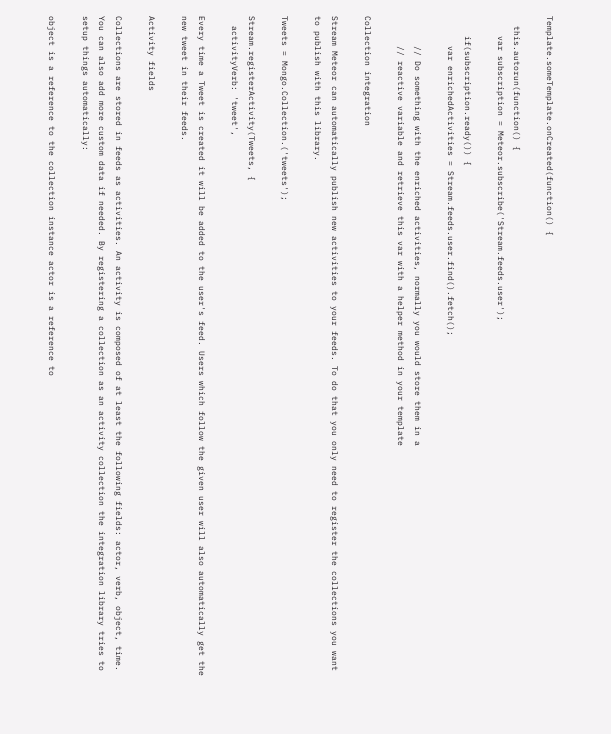Template.someTemplate.onCreated(function() {

  this.autorun(function() {
    var subscription = Meteor.subscribe('Stream.feeds.user');

    if(subscription.ready()) {
      var enrichedActivities = Stream.feeds.user.find().fetch();

      // Do something with the enriched activities, normally you would store them in a
      // reactive variable and retrieve this var with a helper method in your template

Collection integration

Stream Meteor can automatically publish new activities to your feeds. To do that you only need to register the collections you want to publish with this library.

Tweets = Mongo.Collection.('tweets');

Stream.registerActivity(Tweets, {
  activityVerb: 'tweet',

Every time a Tweet is created it will be added to the user's feed. Users which follow the given user will also automatically get the new tweet in their feeds.

Activity fields

Collections are stored in feeds as activities. An activity is composed of at least the following fields: actor, verb, object, time. You can also add more custom data if needed. By registering a collection as an activity collection the integration library tries to setup things automatically:

object is a reference to the collection instance actor is a reference to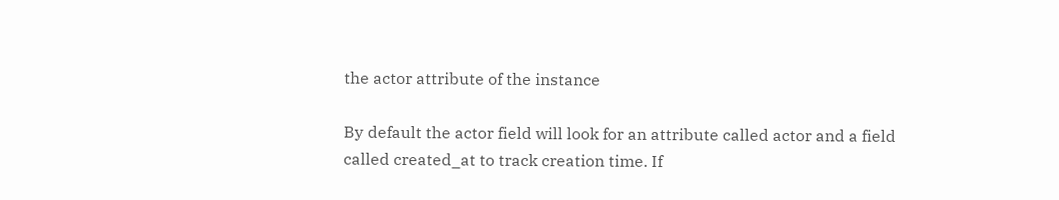the actor attribute of the instance

By default the actor field will look for an attribute called actor and a field called created_at to track creation time. If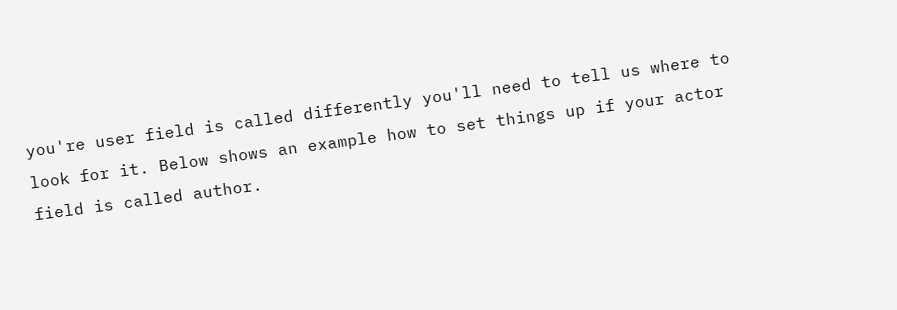you're user field is called differently you'll need to tell us where to look for it. Below shows an example how to set things up if your actor field is called author.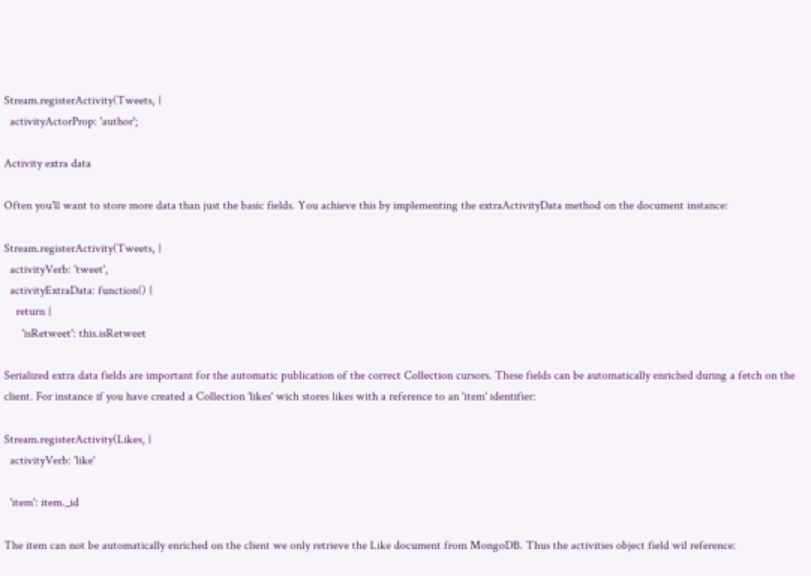Stream.registerActivity(Tweets, {
  activityActorProp: 'author';

Activity extra data

Often you'll want to store more data than just the basic fields. You achieve this by implementing the extraActivityData method on the document instance:

Stream.registerActivity(Tweets, {
  activityVerb: 'tweet',
  activityExtraData: function() {
    return {
      'isRetweet': this.isRetweet

Serialized extra data fields are important for the automatic publication of the correct Collection cursors. These fields can be automatically enriched during a fetch on the client. For instance if you have created a Collection 'likes' wich stores likes with a reference to an 'item' identifier:

Stream.registerActivity(Likes, {
  activityVerb: 'like'

  'item': item._id

The item can not be automatically enriched on the client we only retrieve the Like document from MongoDB. Thus the activities object field wil reference: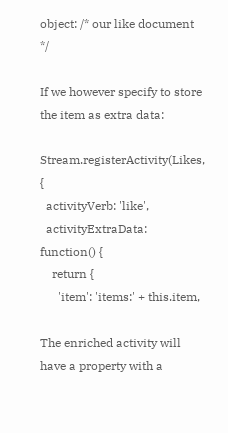object: /* our like document */

If we however specify to store the item as extra data:

Stream.registerActivity(Likes, {
  activityVerb: 'like',
  activityExtraData: function() {
    return {
      'item': 'items:' + this.item,

The enriched activity will have a property with a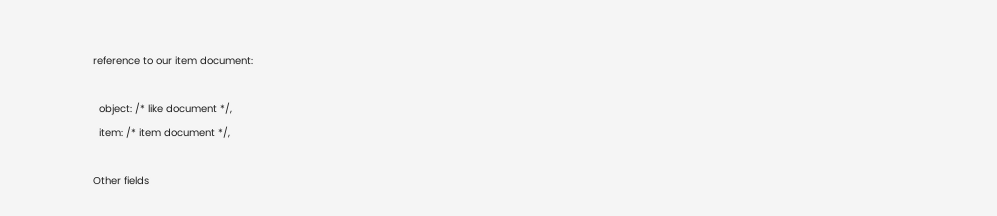reference to our item document:

  object: /* like document */,
  item: /* item document */,

Other fields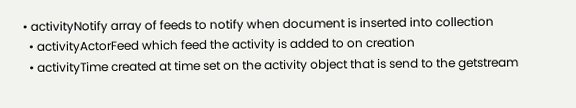• activityNotify array of feeds to notify when document is inserted into collection
  • activityActorFeed which feed the activity is added to on creation
  • activityTime created at time set on the activity object that is send to the getstream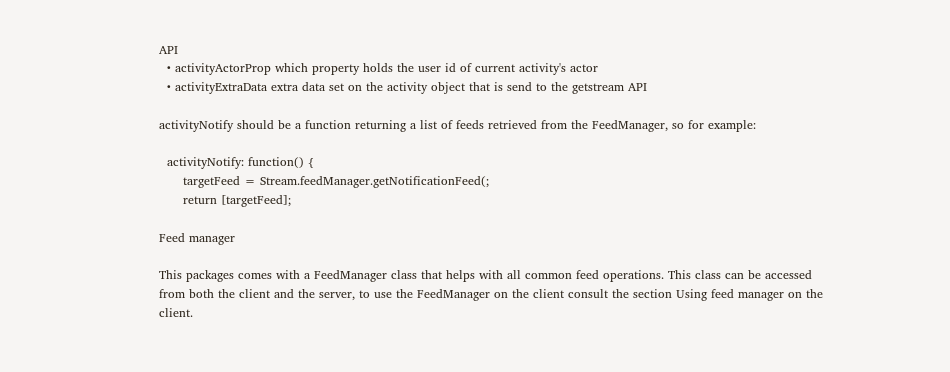API
  • activityActorProp which property holds the user id of current activity's actor
  • activityExtraData extra data set on the activity object that is send to the getstream API

activityNotify should be a function returning a list of feeds retrieved from the FeedManager, so for example:

  activityNotify: function() {
      targetFeed = Stream.feedManager.getNotificationFeed(;
      return [targetFeed];

Feed manager

This packages comes with a FeedManager class that helps with all common feed operations. This class can be accessed from both the client and the server, to use the FeedManager on the client consult the section Using feed manager on the client.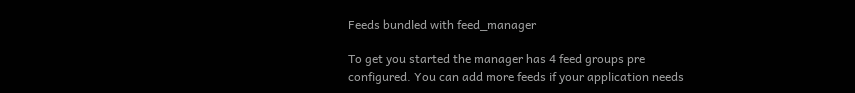Feeds bundled with feed_manager

To get you started the manager has 4 feed groups pre configured. You can add more feeds if your application needs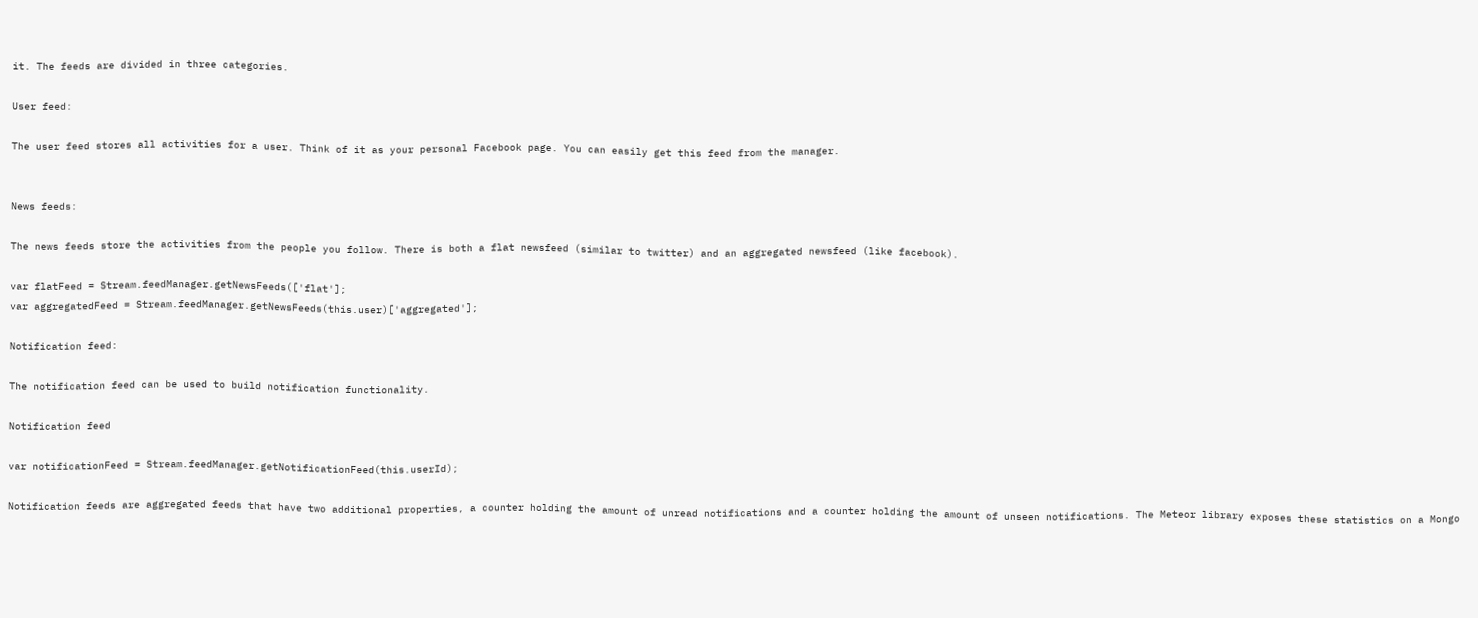it. The feeds are divided in three categories.

User feed:

The user feed stores all activities for a user. Think of it as your personal Facebook page. You can easily get this feed from the manager.


News feeds:

The news feeds store the activities from the people you follow. There is both a flat newsfeed (similar to twitter) and an aggregated newsfeed (like facebook).

var flatFeed = Stream.feedManager.getNewsFeeds(['flat'];
var aggregatedFeed = Stream.feedManager.getNewsFeeds(this.user)['aggregated'];

Notification feed:

The notification feed can be used to build notification functionality.

Notification feed

var notificationFeed = Stream.feedManager.getNotificationFeed(this.userId);

Notification feeds are aggregated feeds that have two additional properties, a counter holding the amount of unread notifications and a counter holding the amount of unseen notifications. The Meteor library exposes these statistics on a Mongo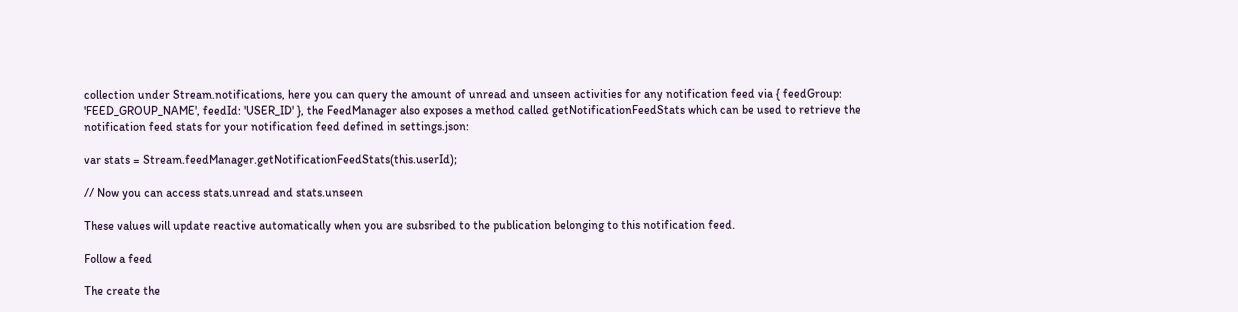collection under Stream.notifications, here you can query the amount of unread and unseen activities for any notification feed via { feedGroup: 'FEED_GROUP_NAME', feedId: 'USER_ID' }, the FeedManager also exposes a method called getNotificationFeedStats which can be used to retrieve the notification feed stats for your notification feed defined in settings.json:

var stats = Stream.feedManager.getNotificationFeedStats(this.userId);

// Now you can access stats.unread and stats.unseen

These values will update reactive automatically when you are subsribed to the publication belonging to this notification feed.

Follow a feed

The create the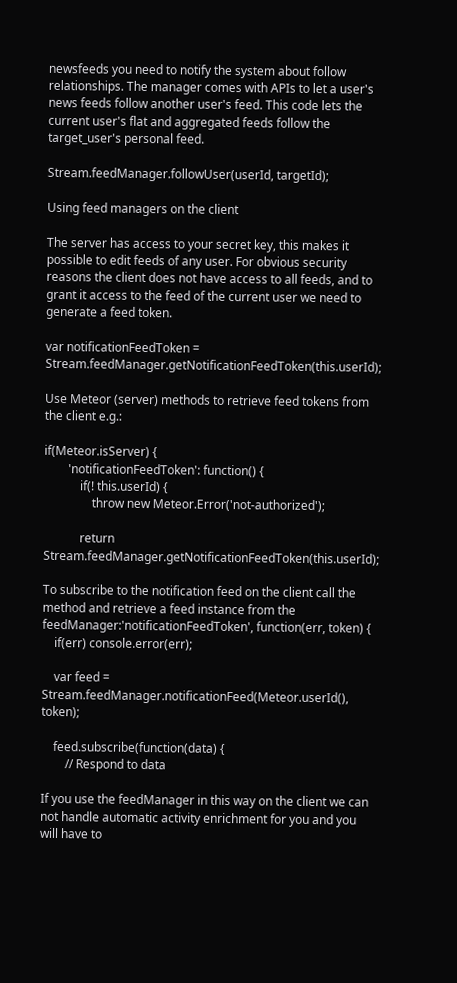newsfeeds you need to notify the system about follow relationships. The manager comes with APIs to let a user's news feeds follow another user's feed. This code lets the current user's flat and aggregated feeds follow the target_user's personal feed.

Stream.feedManager.followUser(userId, targetId);

Using feed managers on the client

The server has access to your secret key, this makes it possible to edit feeds of any user. For obvious security reasons the client does not have access to all feeds, and to grant it access to the feed of the current user we need to generate a feed token.

var notificationFeedToken = Stream.feedManager.getNotificationFeedToken(this.userId);

Use Meteor (server) methods to retrieve feed tokens from the client e.g.:

if(Meteor.isServer) {
        'notificationFeedToken': function() {
            if(! this.userId) {
                throw new Meteor.Error('not-authorized');

            return Stream.feedManager.getNotificationFeedToken(this.userId);

To subscribe to the notification feed on the client call the method and retrieve a feed instance from the feedManager:'notificationFeedToken', function(err, token) {
    if(err) console.error(err);

    var feed = Stream.feedManager.notificationFeed(Meteor.userId(), token);

    feed.subscribe(function(data) {
        // Respond to data

If you use the feedManager in this way on the client we can not handle automatic activity enrichment for you and you will have to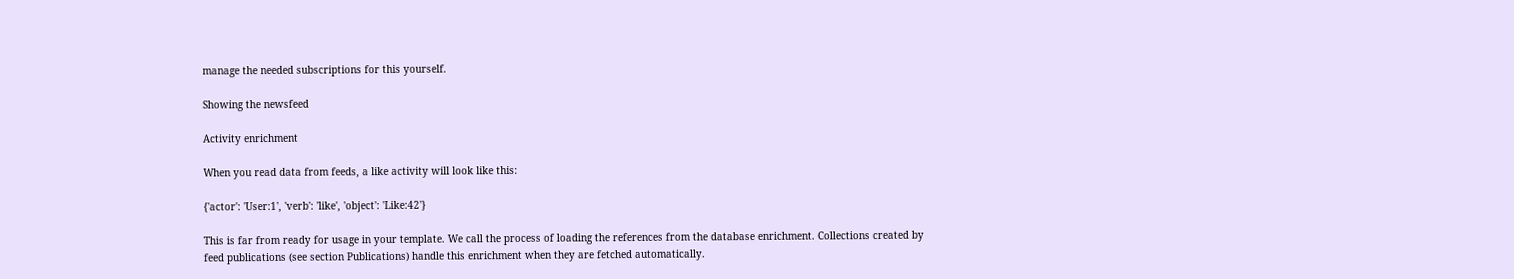manage the needed subscriptions for this yourself.

Showing the newsfeed

Activity enrichment

When you read data from feeds, a like activity will look like this:

{'actor': 'User:1', 'verb': 'like', 'object': 'Like:42'}

This is far from ready for usage in your template. We call the process of loading the references from the database enrichment. Collections created by feed publications (see section Publications) handle this enrichment when they are fetched automatically.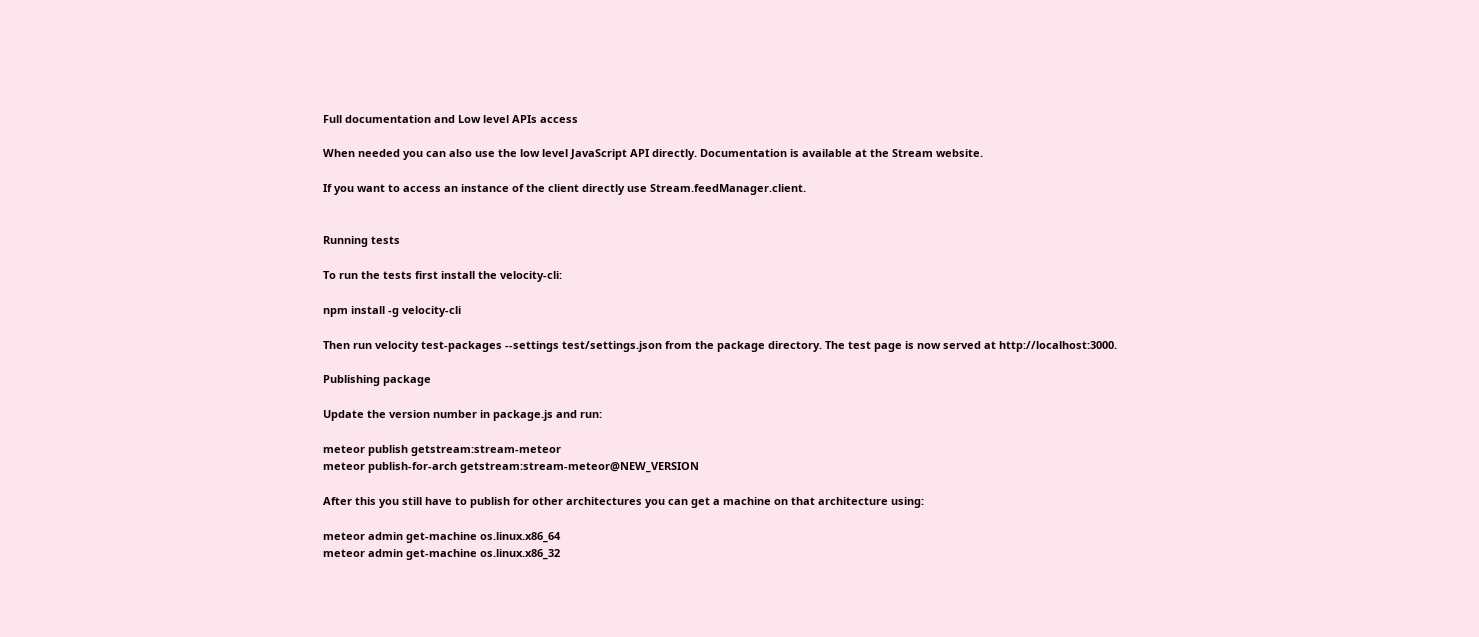Full documentation and Low level APIs access

When needed you can also use the low level JavaScript API directly. Documentation is available at the Stream website.

If you want to access an instance of the client directly use Stream.feedManager.client.


Running tests

To run the tests first install the velocity-cli:

npm install -g velocity-cli

Then run velocity test-packages --settings test/settings.json from the package directory. The test page is now served at http://localhost:3000.

Publishing package

Update the version number in package.js and run:

meteor publish getstream:stream-meteor
meteor publish-for-arch getstream:stream-meteor@NEW_VERSION

After this you still have to publish for other architectures you can get a machine on that architecture using:

meteor admin get-machine os.linux.x86_64
meteor admin get-machine os.linux.x86_32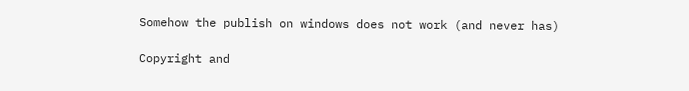Somehow the publish on windows does not work (and never has)

Copyright and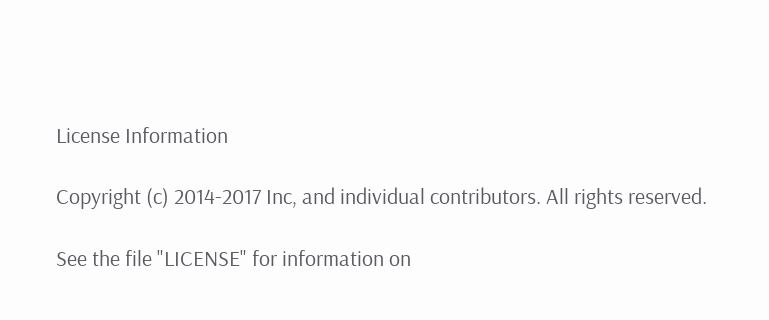License Information

Copyright (c) 2014-2017 Inc, and individual contributors. All rights reserved.

See the file "LICENSE" for information on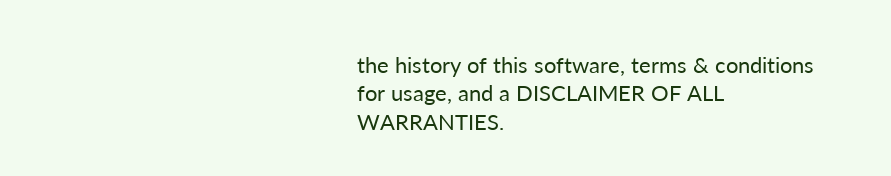the history of this software, terms & conditions for usage, and a DISCLAIMER OF ALL WARRANTIES.